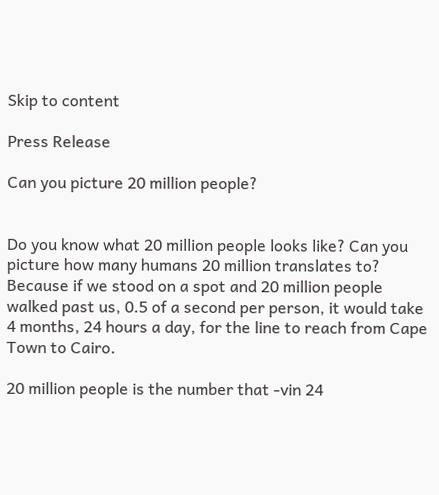Skip to content

Press Release

Can you picture 20 million people?


Do you know what 20 million people looks like? Can you picture how many humans 20 million translates to? Because if we stood on a spot and 20 million people walked past us, 0.5 of a second per person, it would take 4 months, 24 hours a day, for the line to reach from Cape Town to Cairo.

20 million people is the number that -vin 24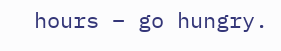hours – go hungry.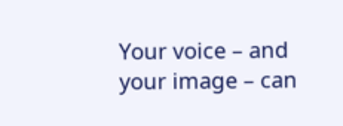Your voice – and your image – can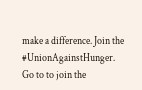make a difference. Join the #UnionAgainstHunger. Go to to join the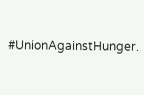#UnionAgainstHunger.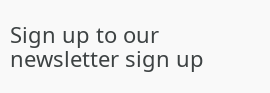Sign up to our newsletter sign up